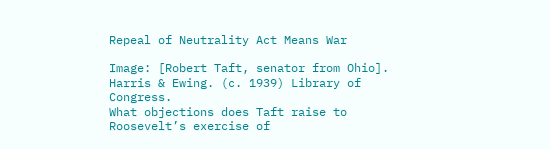Repeal of Neutrality Act Means War

Image: [Robert Taft, senator from Ohio]. Harris & Ewing. (c. 1939) Library of Congress.
What objections does Taft raise to Roosevelt’s exercise of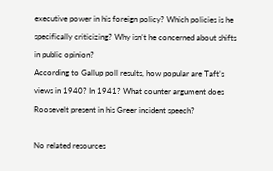executive power in his foreign policy? Which policies is he specifically criticizing? Why isn’t he concerned about shifts in public opinion?
According to Gallup poll results, how popular are Taft’s views in 1940? In 1941? What counter argument does Roosevelt present in his Greer incident speech?

No related resources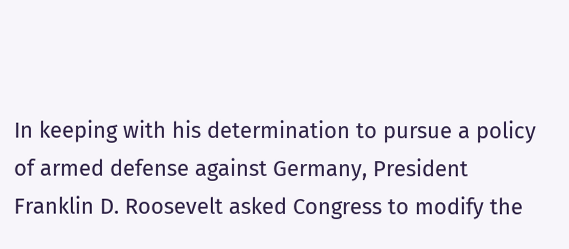In keeping with his determination to pursue a policy of armed defense against Germany, President Franklin D. Roosevelt asked Congress to modify the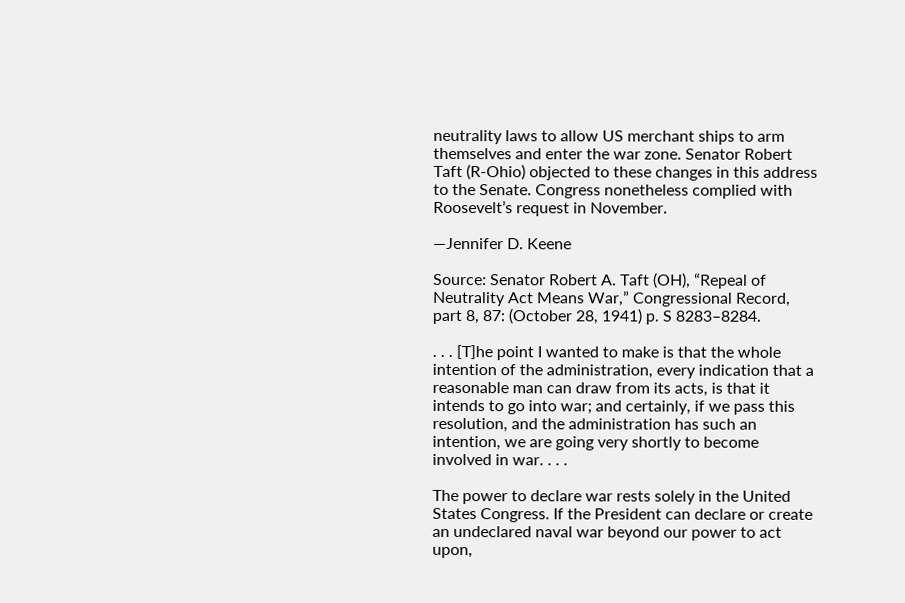neutrality laws to allow US merchant ships to arm themselves and enter the war zone. Senator Robert Taft (R-Ohio) objected to these changes in this address to the Senate. Congress nonetheless complied with Roosevelt’s request in November.

—Jennifer D. Keene

Source: Senator Robert A. Taft (OH), “Repeal of Neutrality Act Means War,” Congressional Record, part 8, 87: (October 28, 1941) p. S 8283–8284.

. . . [T]he point I wanted to make is that the whole intention of the administration, every indication that a reasonable man can draw from its acts, is that it intends to go into war; and certainly, if we pass this resolution, and the administration has such an intention, we are going very shortly to become involved in war. . . .

The power to declare war rests solely in the United States Congress. If the President can declare or create an undeclared naval war beyond our power to act upon,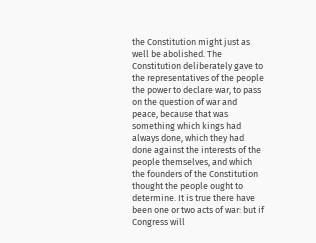the Constitution might just as well be abolished. The Constitution deliberately gave to the representatives of the people the power to declare war, to pass on the question of war and peace, because that was something which kings had always done, which they had done against the interests of the people themselves, and which the founders of the Constitution thought the people ought to determine. It is true there have been one or two acts of war: but if Congress will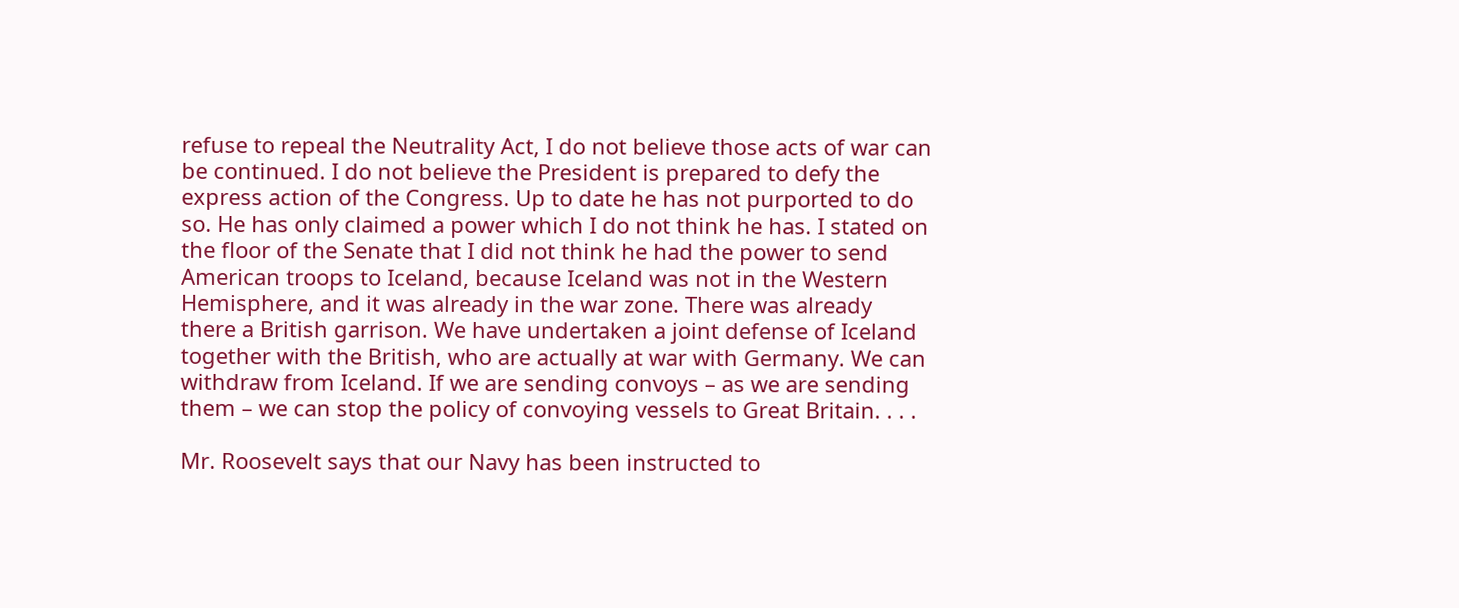refuse to repeal the Neutrality Act, I do not believe those acts of war can be continued. I do not believe the President is prepared to defy the express action of the Congress. Up to date he has not purported to do so. He has only claimed a power which I do not think he has. I stated on the floor of the Senate that I did not think he had the power to send American troops to Iceland, because Iceland was not in the Western Hemisphere, and it was already in the war zone. There was already there a British garrison. We have undertaken a joint defense of Iceland together with the British, who are actually at war with Germany. We can withdraw from Iceland. If we are sending convoys – as we are sending them – we can stop the policy of convoying vessels to Great Britain. . . .

Mr. Roosevelt says that our Navy has been instructed to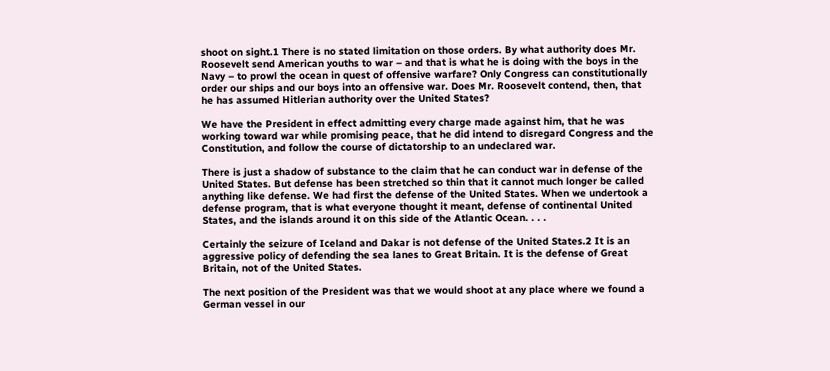shoot on sight.1 There is no stated limitation on those orders. By what authority does Mr. Roosevelt send American youths to war – and that is what he is doing with the boys in the Navy – to prowl the ocean in quest of offensive warfare? Only Congress can constitutionally order our ships and our boys into an offensive war. Does Mr. Roosevelt contend, then, that he has assumed Hitlerian authority over the United States?

We have the President in effect admitting every charge made against him, that he was working toward war while promising peace, that he did intend to disregard Congress and the Constitution, and follow the course of dictatorship to an undeclared war.

There is just a shadow of substance to the claim that he can conduct war in defense of the United States. But defense has been stretched so thin that it cannot much longer be called anything like defense. We had first the defense of the United States. When we undertook a defense program, that is what everyone thought it meant, defense of continental United States, and the islands around it on this side of the Atlantic Ocean. . . .

Certainly the seizure of Iceland and Dakar is not defense of the United States.2 It is an aggressive policy of defending the sea lanes to Great Britain. It is the defense of Great Britain, not of the United States.

The next position of the President was that we would shoot at any place where we found a German vessel in our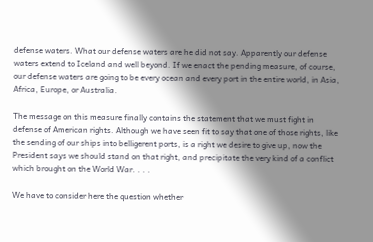defense waters. What our defense waters are he did not say. Apparently our defense waters extend to Iceland and well beyond. If we enact the pending measure, of course, our defense waters are going to be every ocean and every port in the entire world, in Asia, Africa, Europe, or Australia.

The message on this measure finally contains the statement that we must fight in defense of American rights. Although we have seen fit to say that one of those rights, like the sending of our ships into belligerent ports, is a right we desire to give up, now the President says we should stand on that right, and precipitate the very kind of a conflict which brought on the World War. . . .

We have to consider here the question whether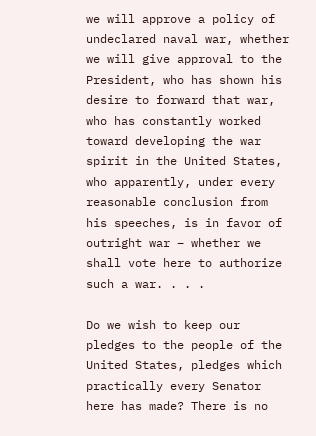we will approve a policy of undeclared naval war, whether we will give approval to the President, who has shown his desire to forward that war, who has constantly worked toward developing the war spirit in the United States, who apparently, under every reasonable conclusion from his speeches, is in favor of outright war – whether we shall vote here to authorize such a war. . . .

Do we wish to keep our pledges to the people of the United States, pledges which practically every Senator here has made? There is no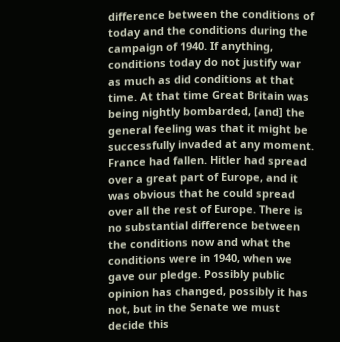difference between the conditions of today and the conditions during the campaign of 1940. If anything, conditions today do not justify war as much as did conditions at that time. At that time Great Britain was being nightly bombarded, [and] the general feeling was that it might be successfully invaded at any moment. France had fallen. Hitler had spread over a great part of Europe, and it was obvious that he could spread over all the rest of Europe. There is no substantial difference between the conditions now and what the conditions were in 1940, when we gave our pledge. Possibly public opinion has changed, possibly it has not, but in the Senate we must decide this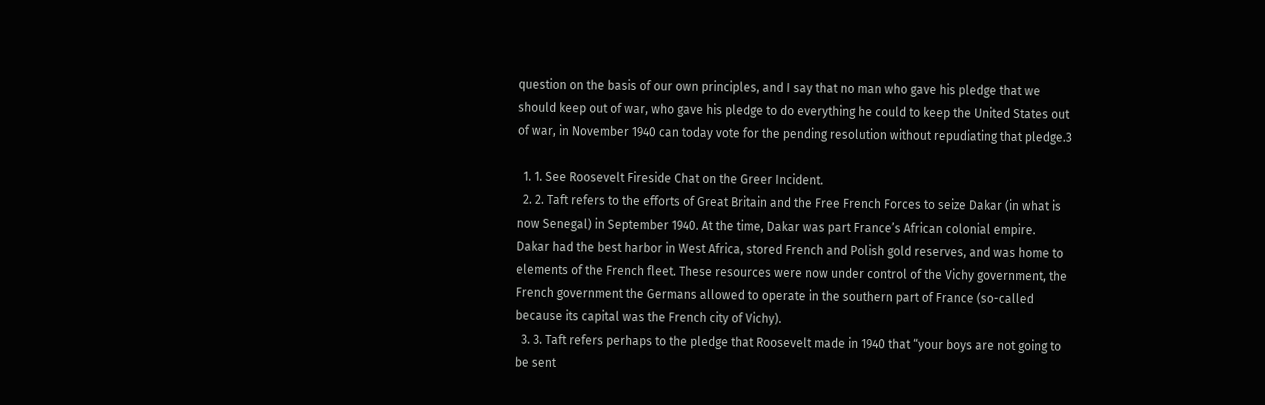question on the basis of our own principles, and I say that no man who gave his pledge that we should keep out of war, who gave his pledge to do everything he could to keep the United States out of war, in November 1940 can today vote for the pending resolution without repudiating that pledge.3

  1. 1. See Roosevelt Fireside Chat on the Greer Incident.
  2. 2. Taft refers to the efforts of Great Britain and the Free French Forces to seize Dakar (in what is now Senegal) in September 1940. At the time, Dakar was part France’s African colonial empire. Dakar had the best harbor in West Africa, stored French and Polish gold reserves, and was home to elements of the French fleet. These resources were now under control of the Vichy government, the French government the Germans allowed to operate in the southern part of France (so-called because its capital was the French city of Vichy).
  3. 3. Taft refers perhaps to the pledge that Roosevelt made in 1940 that “your boys are not going to be sent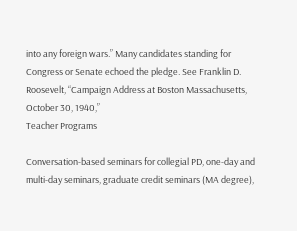into any foreign wars.” Many candidates standing for Congress or Senate echoed the pledge. See Franklin D. Roosevelt, “Campaign Address at Boston Massachusetts, October 30, 1940,”
Teacher Programs

Conversation-based seminars for collegial PD, one-day and multi-day seminars, graduate credit seminars (MA degree),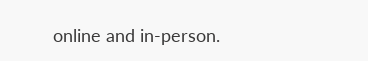online and in-person.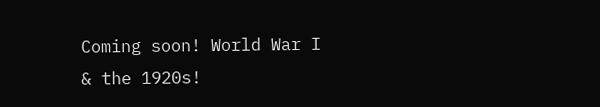Coming soon! World War I & the 1920s!